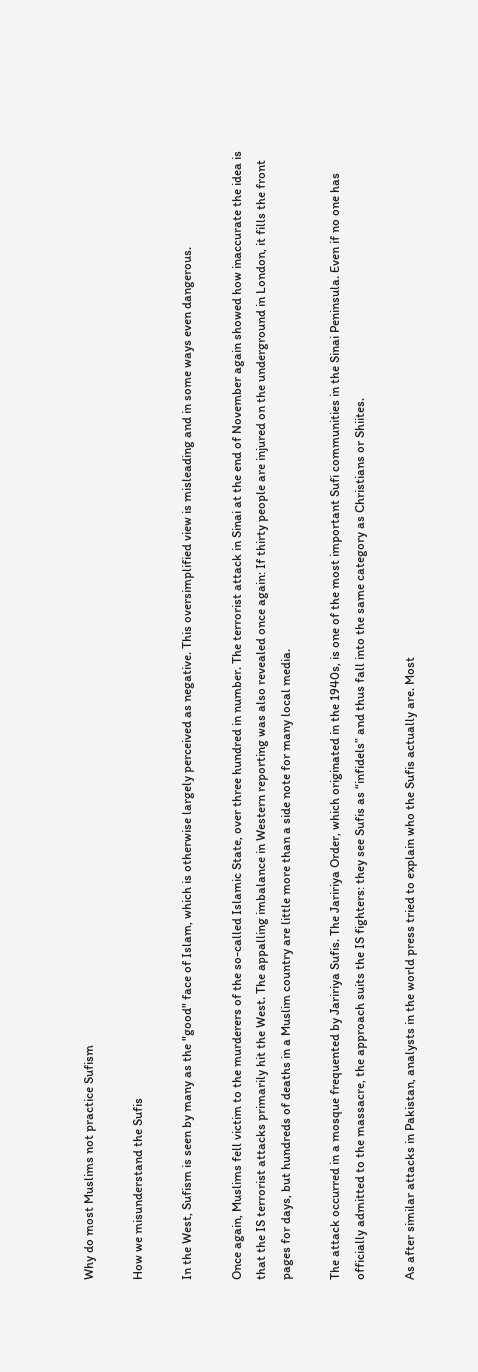Why do most Muslims not practice Sufism

How we misunderstand the Sufis

In the West, Sufism is seen by many as the "good" face of Islam, which is otherwise largely perceived as negative. This oversimplified view is misleading and in some ways even dangerous.

Once again, Muslims fell victim to the murderers of the so-called Islamic State, over three hundred in number. The terrorist attack in Sinai at the end of November again showed how inaccurate the idea is that the IS terrorist attacks primarily hit the West. The appalling imbalance in Western reporting was also revealed once again: If thirty people are injured on the underground in London, it fills the front pages for days, but hundreds of deaths in a Muslim country are little more than a side note for many local media.

The attack occurred in a mosque frequented by Jaririya Sufis. The Jaririya Order, which originated in the 1940s, is one of the most important Sufi communities in the Sinai Peninsula. Even if no one has officially admitted to the massacre, the approach suits the IS fighters: they see Sufis as “infidels” and thus fall into the same category as Christians or Shiites.

As after similar attacks in Pakistan, analysts in the world press tried to explain who the Sufis actually are. Most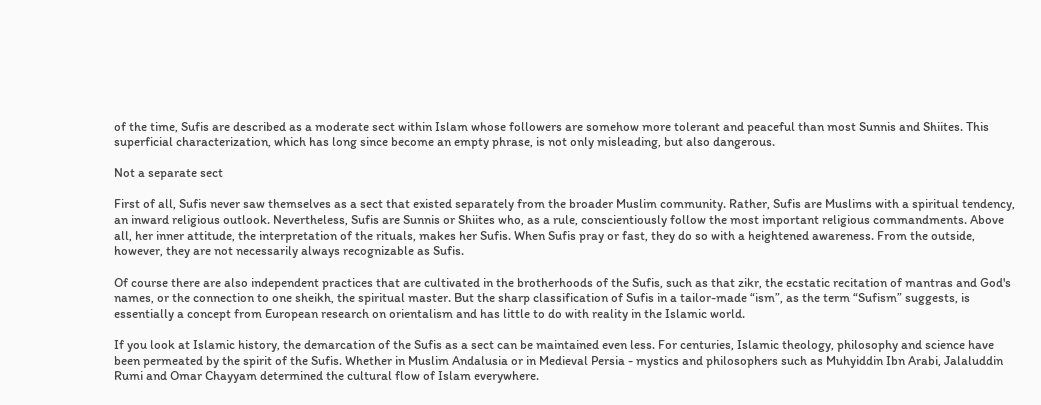of the time, Sufis are described as a moderate sect within Islam whose followers are somehow more tolerant and peaceful than most Sunnis and Shiites. This superficial characterization, which has long since become an empty phrase, is not only misleading, but also dangerous.

Not a separate sect

First of all, Sufis never saw themselves as a sect that existed separately from the broader Muslim community. Rather, Sufis are Muslims with a spiritual tendency, an inward religious outlook. Nevertheless, Sufis are Sunnis or Shiites who, as a rule, conscientiously follow the most important religious commandments. Above all, her inner attitude, the interpretation of the rituals, makes her Sufis. When Sufis pray or fast, they do so with a heightened awareness. From the outside, however, they are not necessarily always recognizable as Sufis.

Of course there are also independent practices that are cultivated in the brotherhoods of the Sufis, such as that zikr, the ecstatic recitation of mantras and God's names, or the connection to one sheikh, the spiritual master. But the sharp classification of Sufis in a tailor-made “ism”, as the term “Sufism” suggests, is essentially a concept from European research on orientalism and has little to do with reality in the Islamic world.

If you look at Islamic history, the demarcation of the Sufis as a sect can be maintained even less. For centuries, Islamic theology, philosophy and science have been permeated by the spirit of the Sufis. Whether in Muslim Andalusia or in Medieval Persia - mystics and philosophers such as Muhyiddin Ibn Arabi, Jalaluddin Rumi and Omar Chayyam determined the cultural flow of Islam everywhere.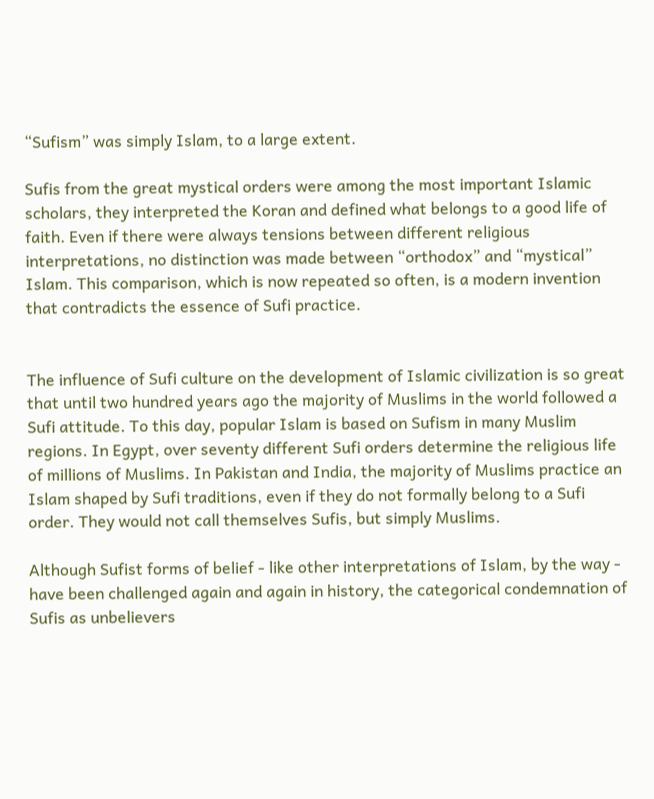“Sufism” was simply Islam, to a large extent.

Sufis from the great mystical orders were among the most important Islamic scholars, they interpreted the Koran and defined what belongs to a good life of faith. Even if there were always tensions between different religious interpretations, no distinction was made between “orthodox” and “mystical” Islam. This comparison, which is now repeated so often, is a modern invention that contradicts the essence of Sufi practice.


The influence of Sufi culture on the development of Islamic civilization is so great that until two hundred years ago the majority of Muslims in the world followed a Sufi attitude. To this day, popular Islam is based on Sufism in many Muslim regions. In Egypt, over seventy different Sufi orders determine the religious life of millions of Muslims. In Pakistan and India, the majority of Muslims practice an Islam shaped by Sufi traditions, even if they do not formally belong to a Sufi order. They would not call themselves Sufis, but simply Muslims.

Although Sufist forms of belief - like other interpretations of Islam, by the way - have been challenged again and again in history, the categorical condemnation of Sufis as unbelievers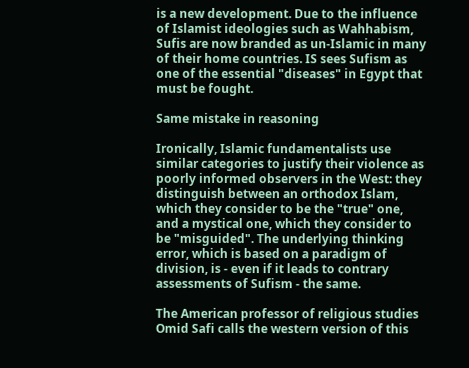is a new development. Due to the influence of Islamist ideologies such as Wahhabism, Sufis are now branded as un-Islamic in many of their home countries. IS sees Sufism as one of the essential "diseases" in Egypt that must be fought.

Same mistake in reasoning

Ironically, Islamic fundamentalists use similar categories to justify their violence as poorly informed observers in the West: they distinguish between an orthodox Islam, which they consider to be the "true" one, and a mystical one, which they consider to be "misguided". The underlying thinking error, which is based on a paradigm of division, is - even if it leads to contrary assessments of Sufism - the same.

The American professor of religious studies Omid Safi calls the western version of this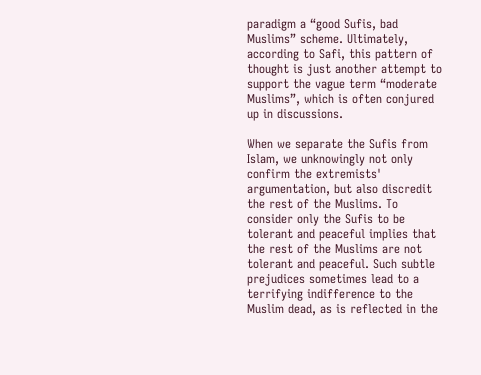paradigm a “good Sufis, bad Muslims” scheme. Ultimately, according to Safi, this pattern of thought is just another attempt to support the vague term “moderate Muslims”, which is often conjured up in discussions.

When we separate the Sufis from Islam, we unknowingly not only confirm the extremists' argumentation, but also discredit the rest of the Muslims. To consider only the Sufis to be tolerant and peaceful implies that the rest of the Muslims are not tolerant and peaceful. Such subtle prejudices sometimes lead to a terrifying indifference to the Muslim dead, as is reflected in the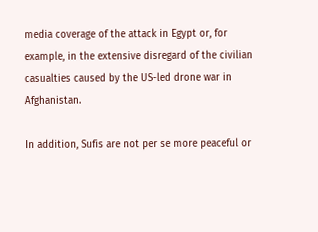media coverage of the attack in Egypt or, for example, in the extensive disregard of the civilian casualties caused by the US-led drone war in Afghanistan.

In addition, Sufis are not per se more peaceful or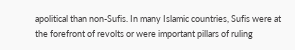apolitical than non-Sufis. In many Islamic countries, Sufis were at the forefront of revolts or were important pillars of ruling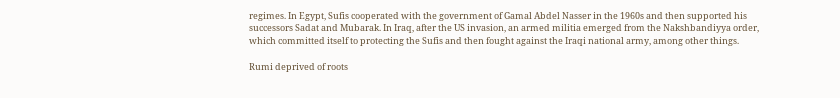regimes. In Egypt, Sufis cooperated with the government of Gamal Abdel Nasser in the 1960s and then supported his successors Sadat and Mubarak. In Iraq, after the US invasion, an armed militia emerged from the Nakshbandiyya order, which committed itself to protecting the Sufis and then fought against the Iraqi national army, among other things.

Rumi deprived of roots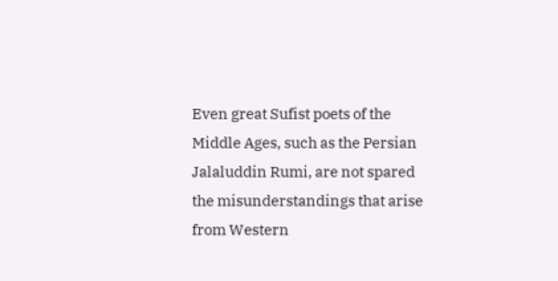Even great Sufist poets of the Middle Ages, such as the Persian Jalaluddin Rumi, are not spared the misunderstandings that arise from Western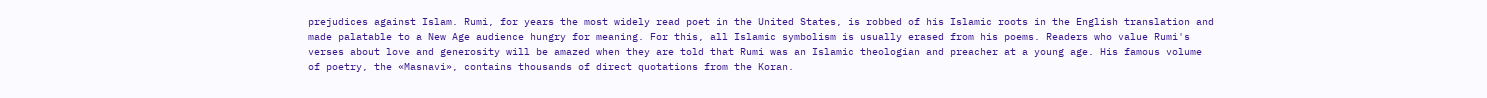prejudices against Islam. Rumi, for years the most widely read poet in the United States, is robbed of his Islamic roots in the English translation and made palatable to a New Age audience hungry for meaning. For this, all Islamic symbolism is usually erased from his poems. Readers who value Rumi's verses about love and generosity will be amazed when they are told that Rumi was an Islamic theologian and preacher at a young age. His famous volume of poetry, the «Masnavi», contains thousands of direct quotations from the Koran.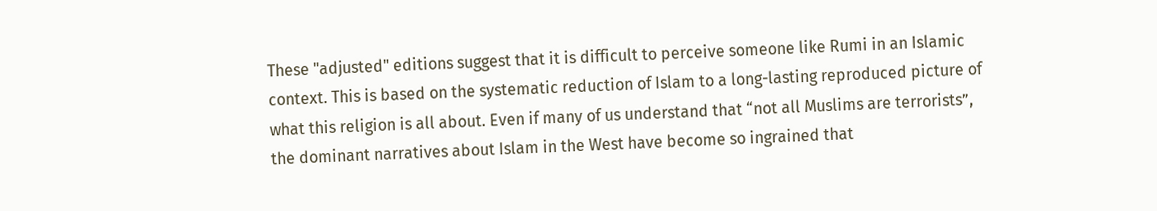These "adjusted" editions suggest that it is difficult to perceive someone like Rumi in an Islamic context. This is based on the systematic reduction of Islam to a long-lasting reproduced picture of what this religion is all about. Even if many of us understand that “not all Muslims are terrorists”, the dominant narratives about Islam in the West have become so ingrained that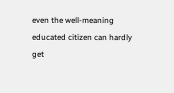even the well-meaning educated citizen can hardly get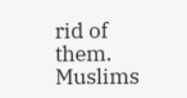rid of them. Muslims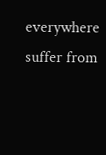everywhere suffer from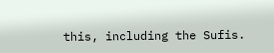this, including the Sufis.